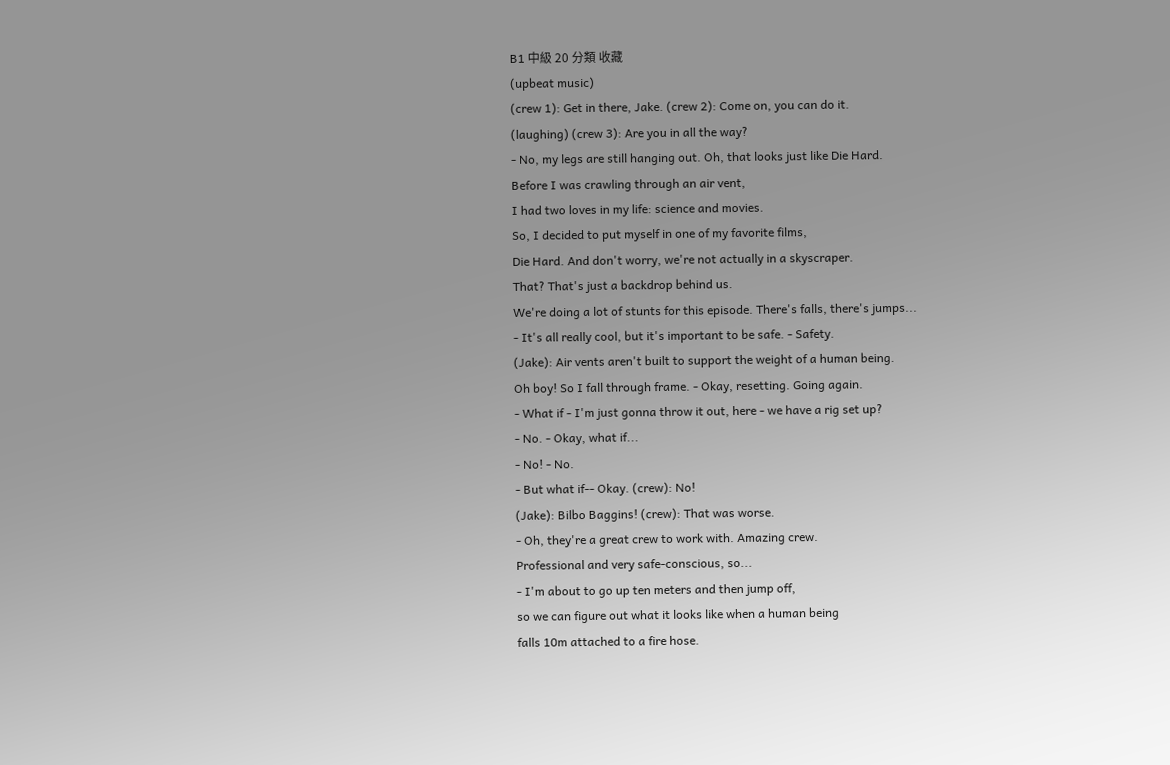B1 中級 20 分類 收藏
(upbeat music)
(crew 1): Get in there, Jake. (crew 2): Come on, you can do it.
(laughing) (crew 3): Are you in all the way?
- No, my legs are still hanging out. Oh, that looks just like Die Hard.
Before I was crawling through an air vent,
I had two loves in my life: science and movies.
So, I decided to put myself in one of my favorite films,
Die Hard. And don't worry, we're not actually in a skyscraper.
That? That's just a backdrop behind us.
We're doing a lot of stunts for this episode. There's falls, there's jumps...
- It's all really cool, but it's important to be safe. - Safety.
(Jake): Air vents aren't built to support the weight of a human being.
Oh boy! So I fall through frame. - Okay, resetting. Going again.
- What if - I'm just gonna throw it out, here - we have a rig set up?
- No. - Okay, what if...
- No! - No.
- But what if-- Okay. (crew): No!
(Jake): Bilbo Baggins! (crew): That was worse.
- Oh, they're a great crew to work with. Amazing crew.
Professional and very safe-conscious, so...
- I'm about to go up ten meters and then jump off,
so we can figure out what it looks like when a human being
falls 10m attached to a fire hose.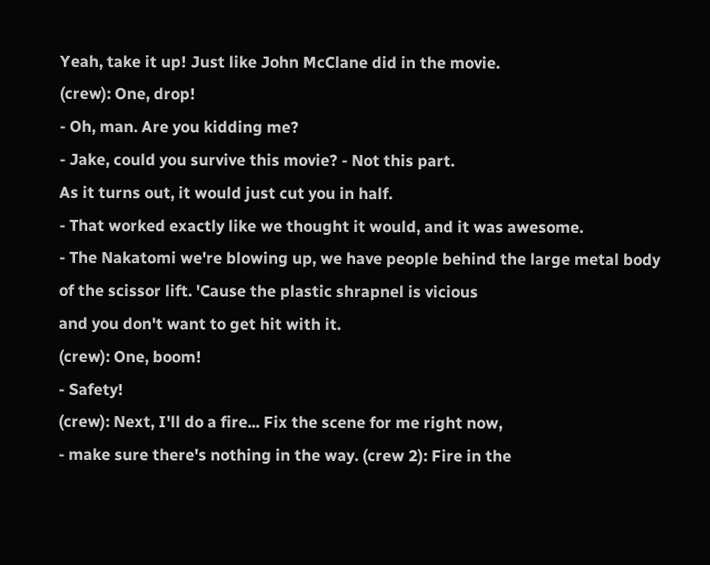Yeah, take it up! Just like John McClane did in the movie.
(crew): One, drop!
- Oh, man. Are you kidding me?
- Jake, could you survive this movie? - Not this part.
As it turns out, it would just cut you in half.
- That worked exactly like we thought it would, and it was awesome.
- The Nakatomi we're blowing up, we have people behind the large metal body
of the scissor lift. 'Cause the plastic shrapnel is vicious
and you don't want to get hit with it.
(crew): One, boom!
- Safety!
(crew): Next, I'll do a fire... Fix the scene for me right now,
- make sure there's nothing in the way. (crew 2): Fire in the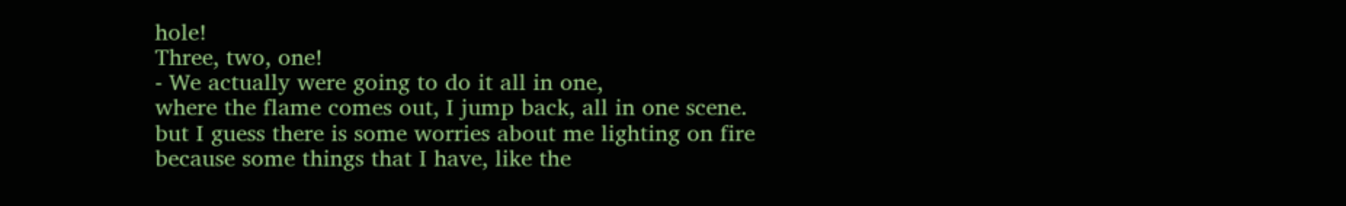hole!
Three, two, one!
- We actually were going to do it all in one,
where the flame comes out, I jump back, all in one scene.
but I guess there is some worries about me lighting on fire
because some things that I have, like the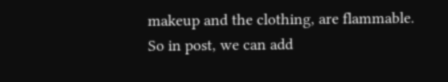makeup and the clothing, are flammable.
So in post, we can add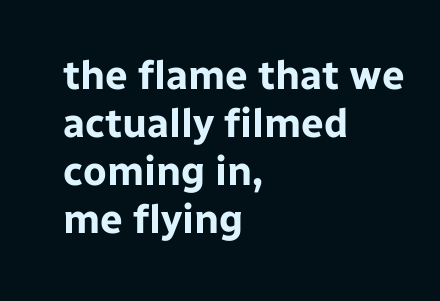the flame that we actually filmed coming in,
me flying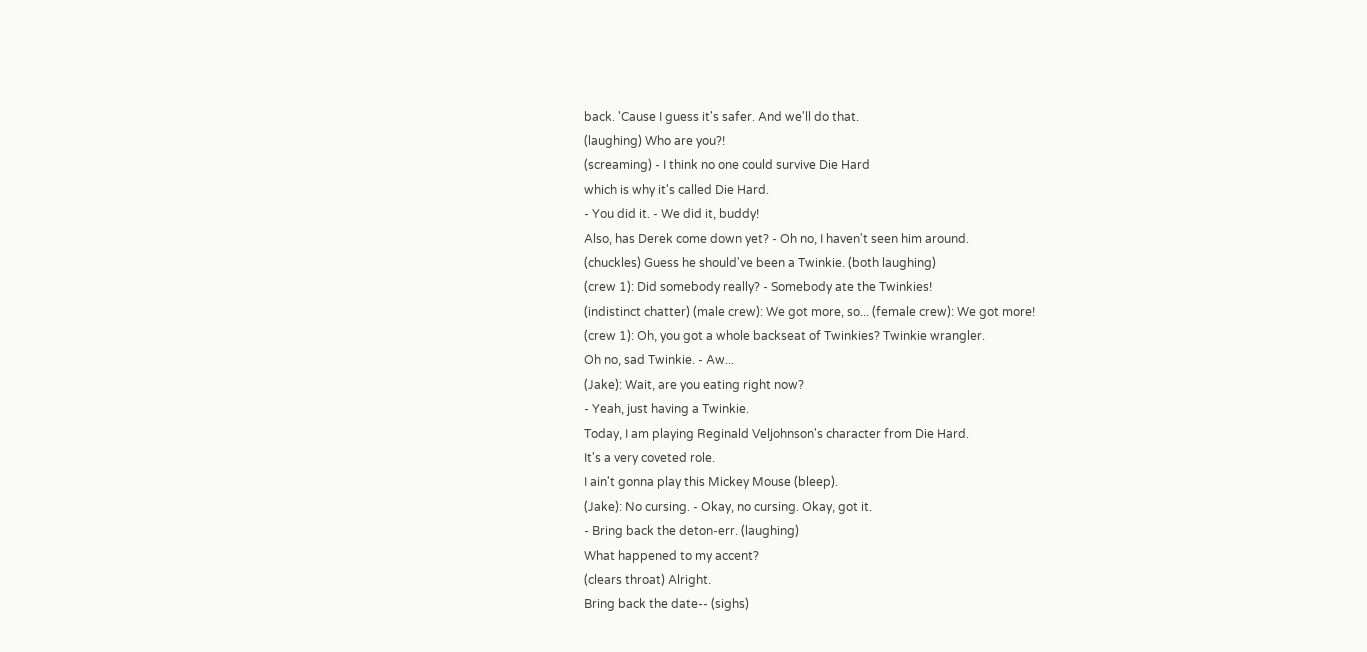back. 'Cause I guess it's safer. And we'll do that.
(laughing) Who are you?!
(screaming) - I think no one could survive Die Hard
which is why it's called Die Hard.
- You did it. - We did it, buddy!
Also, has Derek come down yet? - Oh no, I haven't seen him around.
(chuckles) Guess he should've been a Twinkie. (both laughing)
(crew 1): Did somebody really? - Somebody ate the Twinkies!
(indistinct chatter) (male crew): We got more, so... (female crew): We got more!
(crew 1): Oh, you got a whole backseat of Twinkies? Twinkie wrangler.
Oh no, sad Twinkie. - Aw...
(Jake): Wait, are you eating right now?
- Yeah, just having a Twinkie.
Today, I am playing Reginald Veljohnson's character from Die Hard.
It's a very coveted role.
I ain't gonna play this Mickey Mouse (bleep).
(Jake): No cursing. - Okay, no cursing. Okay, got it.
- Bring back the deton-err. (laughing)
What happened to my accent?
(clears throat) Alright.
Bring back the date-- (sighs)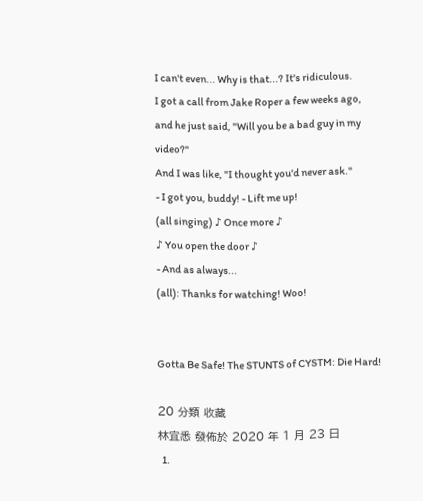I can't even... Why is that...? It's ridiculous.
I got a call from Jake Roper a few weeks ago,
and he just said, "Will you be a bad guy in my video?"
And I was like, "I thought you'd never ask."
- I got you, buddy! - Lift me up!
(all singing) ♪ Once more ♪
♪ You open the door ♪
- And as always...
(all): Thanks for watching! Woo!


Gotta Be Safe! The STUNTS of CYSTM: Die Hard!

20 分類 收藏
林宜悉 發佈於 2020 年 1 月 23 日
  1.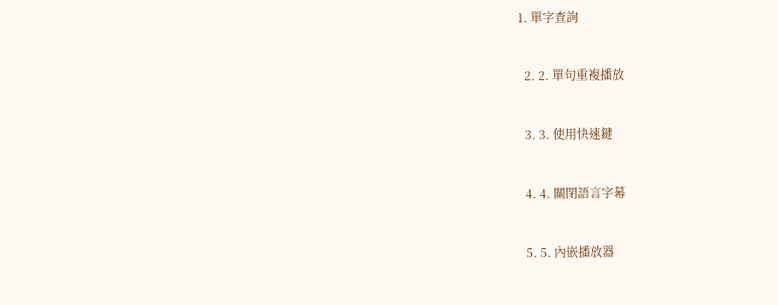1. 單字查詢


  2. 2. 單句重複播放


  3. 3. 使用快速鍵


  4. 4. 關閉語言字幕


  5. 5. 內嵌播放器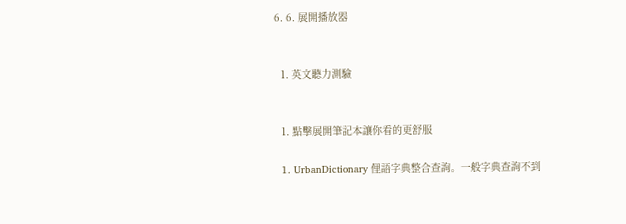6. 6. 展開播放器


  1. 英文聽力測驗


  1. 點擊展開筆記本讓你看的更舒服

  1. UrbanDictionary 俚語字典整合查詢。一般字典查詢不到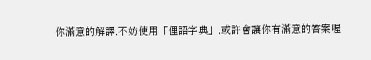你滿意的解譯,不妨使用「俚語字典」,或許會讓你有滿意的答案喔